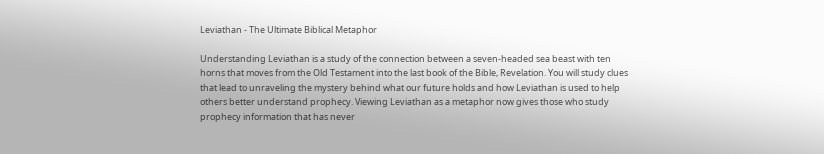Leviathan - The Ultimate Biblical Metaphor

Understanding Leviathan is a study of the connection between a seven-headed sea beast with ten horns that moves from the Old Testament into the last book of the Bible, Revelation. You will study clues that lead to unraveling the mystery behind what our future holds and how Leviathan is used to help others better understand prophecy. Viewing Leviathan as a metaphor now gives those who study prophecy information that has never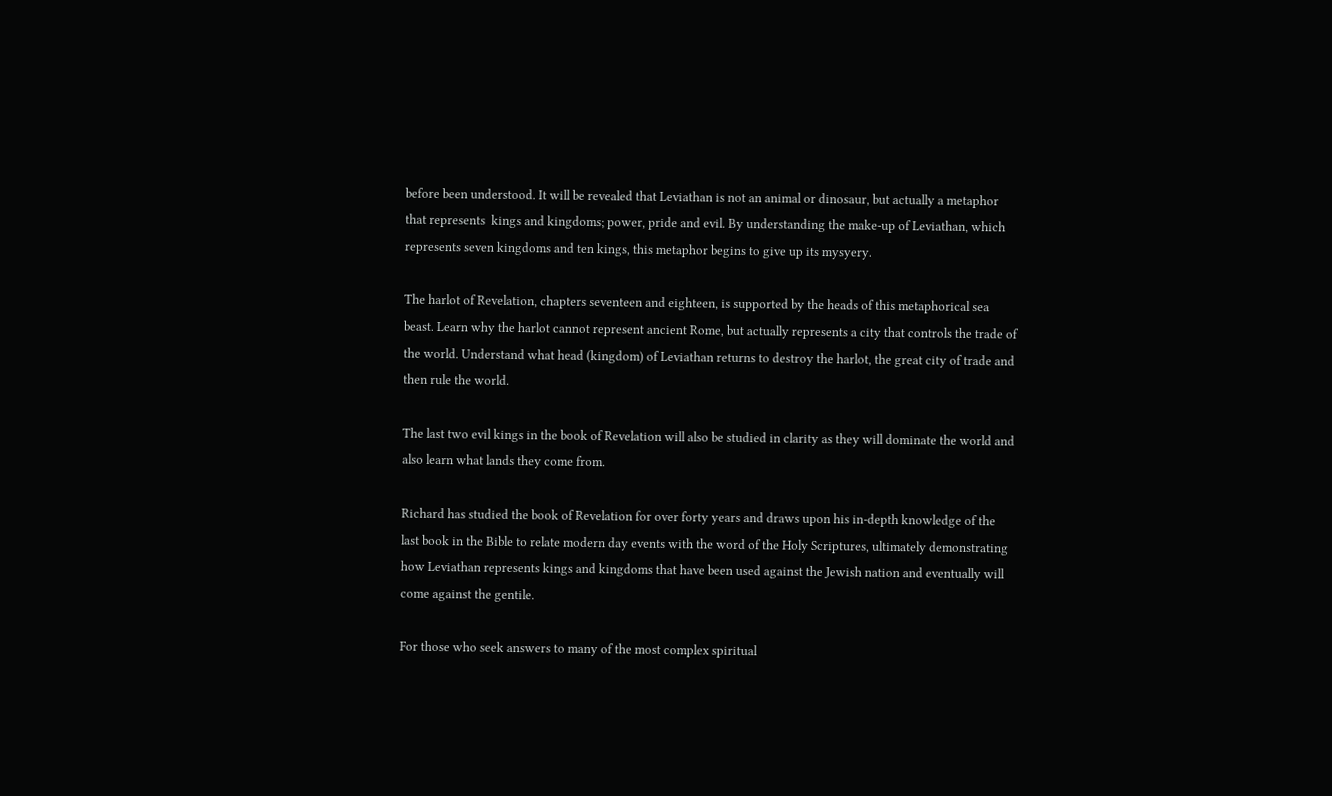before been understood. It will be revealed that Leviathan is not an animal or dinosaur, but actually a metaphor that represents  kings and kingdoms; power, pride and evil. By understanding the make-up of Leviathan, which represents seven kingdoms and ten kings, this metaphor begins to give up its mysyery.

The harlot of Revelation, chapters seventeen and eighteen, is supported by the heads of this metaphorical sea beast. Learn why the harlot cannot represent ancient Rome, but actually represents a city that controls the trade of the world. Understand what head (kingdom) of Leviathan returns to destroy the harlot, the great city of trade and then rule the world.

The last two evil kings in the book of Revelation will also be studied in clarity as they will dominate the world and also learn what lands they come from.

Richard has studied the book of Revelation for over forty years and draws upon his in-depth knowledge of the last book in the Bible to relate modern day events with the word of the Holy Scriptures, ultimately demonstrating how Leviathan represents kings and kingdoms that have been used against the Jewish nation and eventually will come against the gentile.

For those who seek answers to many of the most complex spiritual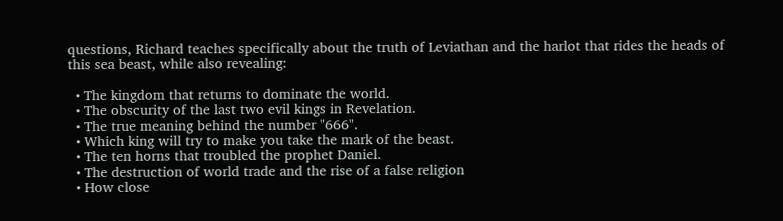questions, Richard teaches specifically about the truth of Leviathan and the harlot that rides the heads of this sea beast, while also revealing:

  • The kingdom that returns to dominate the world.
  • The obscurity of the last two evil kings in Revelation.
  • The true meaning behind the number "666".
  • Which king will try to make you take the mark of the beast.
  • The ten horns that troubled the prophet Daniel.
  • The destruction of world trade and the rise of a false religion
  • How close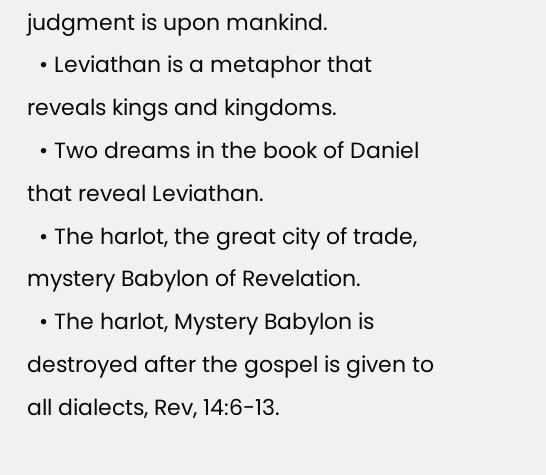judgment is upon mankind.
  • Leviathan is a metaphor that reveals kings and kingdoms.
  • Two dreams in the book of Daniel that reveal Leviathan.
  • The harlot, the great city of trade, mystery Babylon of Revelation.
  • The harlot, Mystery Babylon is destroyed after the gospel is given to all dialects, Rev, 14:6-13.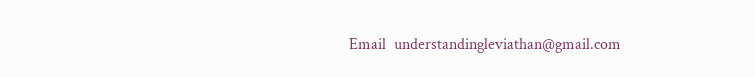Email  understandingleviathan@gmail.com